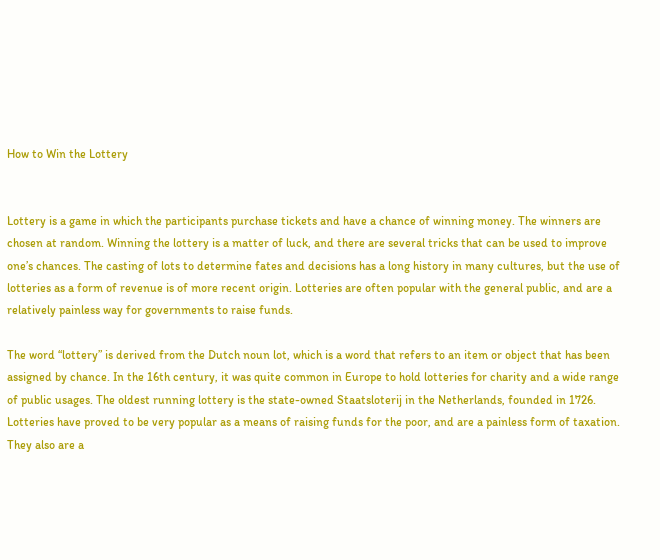How to Win the Lottery


Lottery is a game in which the participants purchase tickets and have a chance of winning money. The winners are chosen at random. Winning the lottery is a matter of luck, and there are several tricks that can be used to improve one’s chances. The casting of lots to determine fates and decisions has a long history in many cultures, but the use of lotteries as a form of revenue is of more recent origin. Lotteries are often popular with the general public, and are a relatively painless way for governments to raise funds.

The word “lottery” is derived from the Dutch noun lot, which is a word that refers to an item or object that has been assigned by chance. In the 16th century, it was quite common in Europe to hold lotteries for charity and a wide range of public usages. The oldest running lottery is the state-owned Staatsloterij in the Netherlands, founded in 1726. Lotteries have proved to be very popular as a means of raising funds for the poor, and are a painless form of taxation. They also are a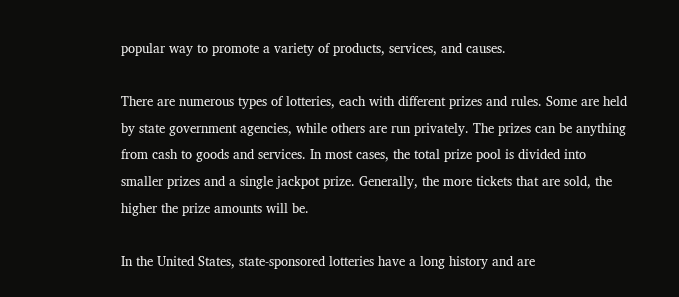popular way to promote a variety of products, services, and causes.

There are numerous types of lotteries, each with different prizes and rules. Some are held by state government agencies, while others are run privately. The prizes can be anything from cash to goods and services. In most cases, the total prize pool is divided into smaller prizes and a single jackpot prize. Generally, the more tickets that are sold, the higher the prize amounts will be.

In the United States, state-sponsored lotteries have a long history and are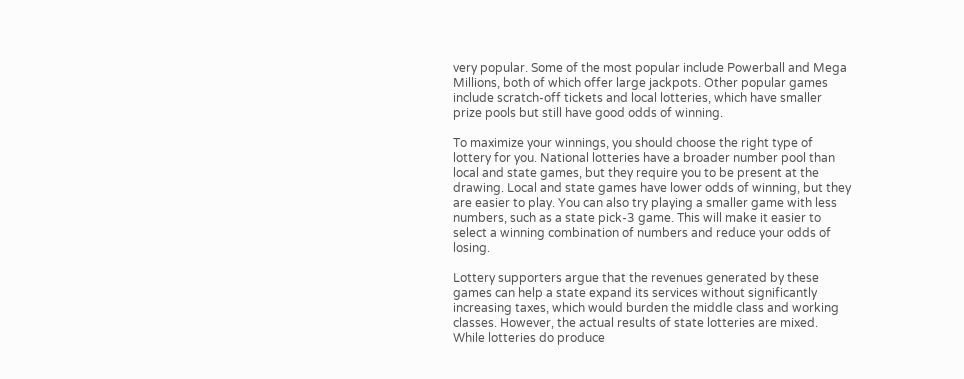very popular. Some of the most popular include Powerball and Mega Millions, both of which offer large jackpots. Other popular games include scratch-off tickets and local lotteries, which have smaller prize pools but still have good odds of winning.

To maximize your winnings, you should choose the right type of lottery for you. National lotteries have a broader number pool than local and state games, but they require you to be present at the drawing. Local and state games have lower odds of winning, but they are easier to play. You can also try playing a smaller game with less numbers, such as a state pick-3 game. This will make it easier to select a winning combination of numbers and reduce your odds of losing.

Lottery supporters argue that the revenues generated by these games can help a state expand its services without significantly increasing taxes, which would burden the middle class and working classes. However, the actual results of state lotteries are mixed. While lotteries do produce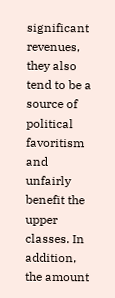significant revenues, they also tend to be a source of political favoritism and unfairly benefit the upper classes. In addition, the amount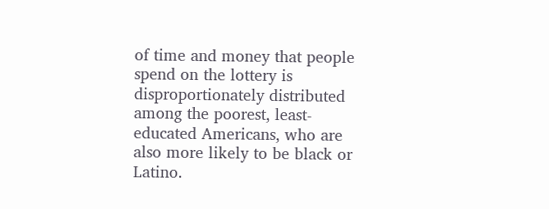of time and money that people spend on the lottery is disproportionately distributed among the poorest, least-educated Americans, who are also more likely to be black or Latino.